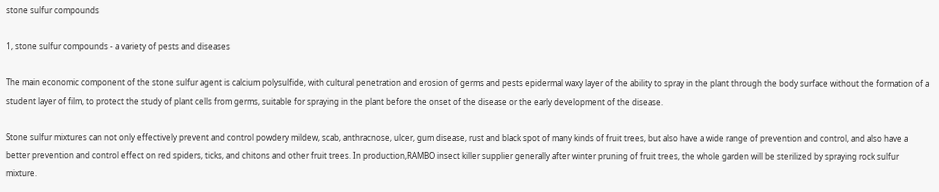stone sulfur compounds

1, stone sulfur compounds - a variety of pests and diseases

The main economic component of the stone sulfur agent is calcium polysulfide, with cultural penetration and erosion of germs and pests epidermal waxy layer of the ability to spray in the plant through the body surface without the formation of a student layer of film, to protect the study of plant cells from germs, suitable for spraying in the plant before the onset of the disease or the early development of the disease.

Stone sulfur mixtures can not only effectively prevent and control powdery mildew, scab, anthracnose, ulcer, gum disease, rust and black spot of many kinds of fruit trees, but also have a wide range of prevention and control, and also have a better prevention and control effect on red spiders, ticks, and chitons and other fruit trees. In production,RAMBO insect killer supplier generally after winter pruning of fruit trees, the whole garden will be sterilized by spraying rock sulfur mixture.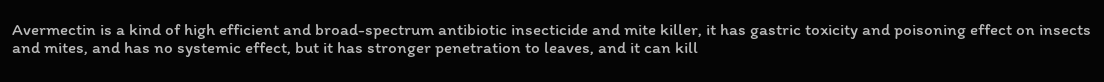Avermectin is a kind of high efficient and broad-spectrum antibiotic insecticide and mite killer, it has gastric toxicity and poisoning effect on insects and mites, and has no systemic effect, but it has stronger penetration to leaves, and it can kill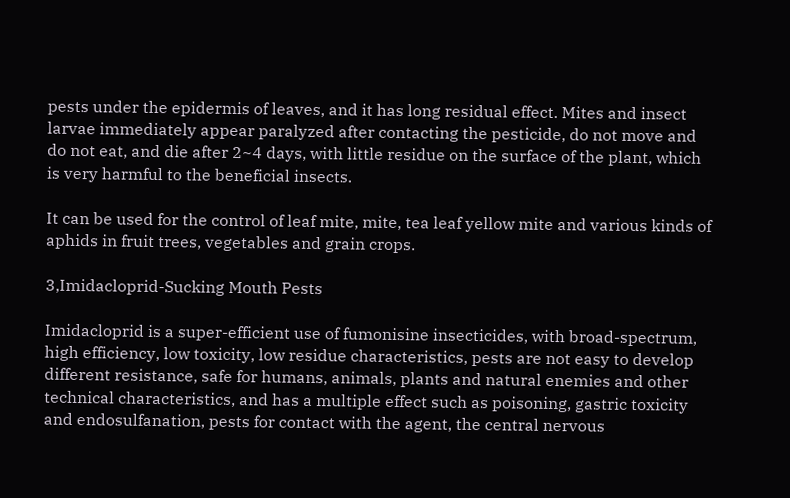pests under the epidermis of leaves, and it has long residual effect. Mites and insect larvae immediately appear paralyzed after contacting the pesticide, do not move and do not eat, and die after 2~4 days, with little residue on the surface of the plant, which is very harmful to the beneficial insects.

It can be used for the control of leaf mite, mite, tea leaf yellow mite and various kinds of aphids in fruit trees, vegetables and grain crops.

3,Imidacloprid-Sucking Mouth Pests

Imidacloprid is a super-efficient use of fumonisine insecticides, with broad-spectrum, high efficiency, low toxicity, low residue characteristics, pests are not easy to develop different resistance, safe for humans, animals, plants and natural enemies and other technical characteristics, and has a multiple effect such as poisoning, gastric toxicity and endosulfanation, pests for contact with the agent, the central nervous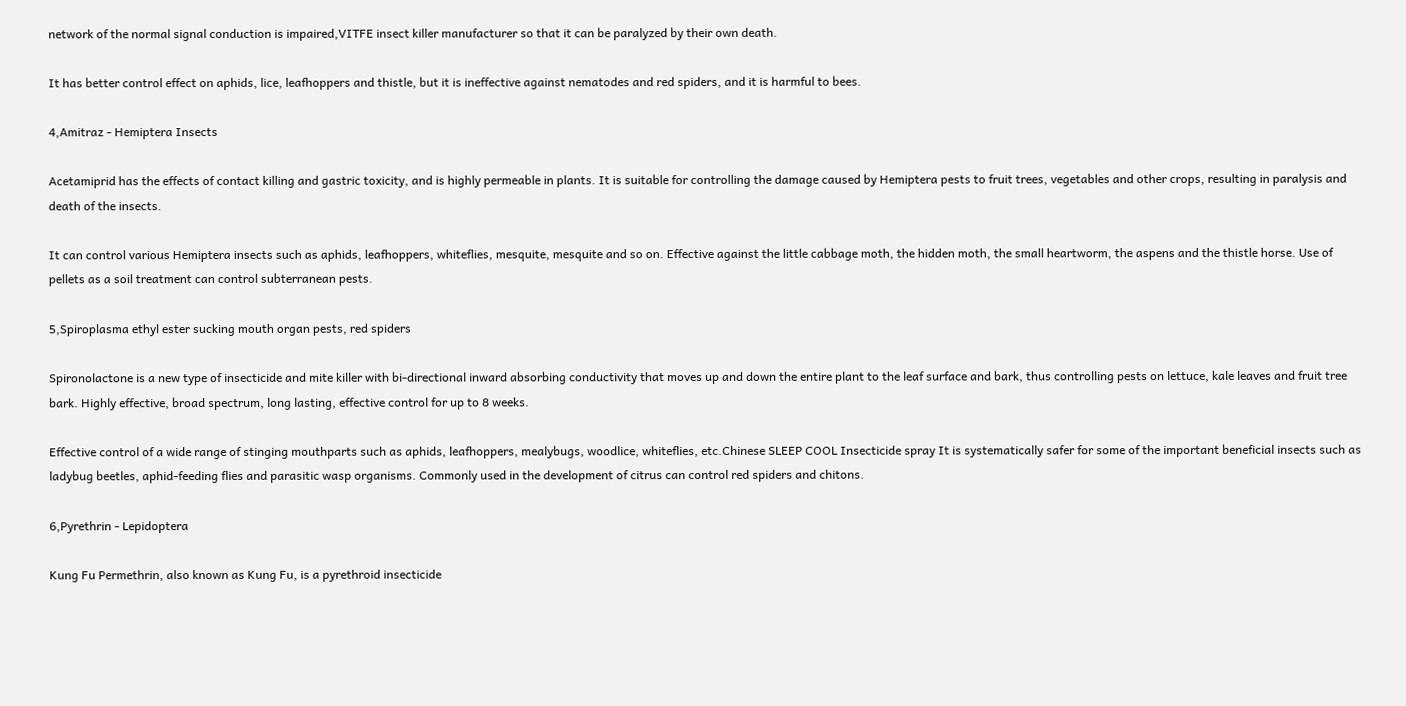network of the normal signal conduction is impaired,VITFE insect killer manufacturer so that it can be paralyzed by their own death.

It has better control effect on aphids, lice, leafhoppers and thistle, but it is ineffective against nematodes and red spiders, and it is harmful to bees.

4,Amitraz - Hemiptera Insects

Acetamiprid has the effects of contact killing and gastric toxicity, and is highly permeable in plants. It is suitable for controlling the damage caused by Hemiptera pests to fruit trees, vegetables and other crops, resulting in paralysis and death of the insects.

It can control various Hemiptera insects such as aphids, leafhoppers, whiteflies, mesquite, mesquite and so on. Effective against the little cabbage moth, the hidden moth, the small heartworm, the aspens and the thistle horse. Use of pellets as a soil treatment can control subterranean pests.

5,Spiroplasma ethyl ester sucking mouth organ pests, red spiders

Spironolactone is a new type of insecticide and mite killer with bi-directional inward absorbing conductivity that moves up and down the entire plant to the leaf surface and bark, thus controlling pests on lettuce, kale leaves and fruit tree bark. Highly effective, broad spectrum, long lasting, effective control for up to 8 weeks.

Effective control of a wide range of stinging mouthparts such as aphids, leafhoppers, mealybugs, woodlice, whiteflies, etc.Chinese SLEEP COOL Insecticide spray It is systematically safer for some of the important beneficial insects such as ladybug beetles, aphid-feeding flies and parasitic wasp organisms. Commonly used in the development of citrus can control red spiders and chitons.

6,Pyrethrin - Lepidoptera

Kung Fu Permethrin, also known as Kung Fu, is a pyrethroid insecticide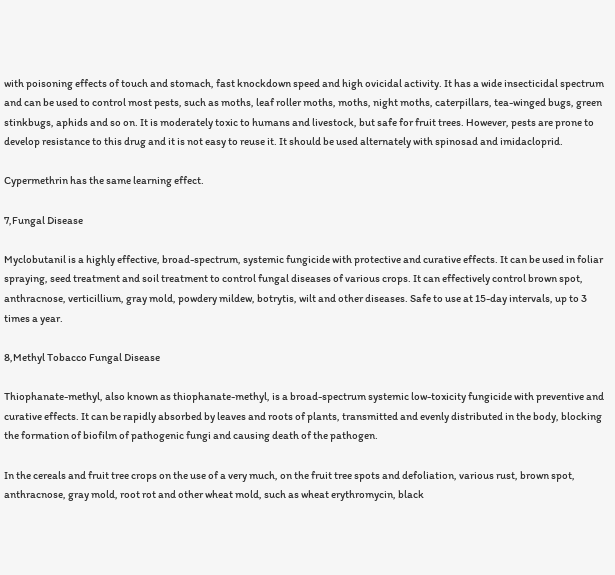with poisoning effects of touch and stomach, fast knockdown speed and high ovicidal activity. It has a wide insecticidal spectrum and can be used to control most pests, such as moths, leaf roller moths, moths, night moths, caterpillars, tea-winged bugs, green stinkbugs, aphids and so on. It is moderately toxic to humans and livestock, but safe for fruit trees. However, pests are prone to develop resistance to this drug and it is not easy to reuse it. It should be used alternately with spinosad and imidacloprid.

Cypermethrin has the same learning effect.

7,Fungal Disease

Myclobutanil is a highly effective, broad-spectrum, systemic fungicide with protective and curative effects. It can be used in foliar spraying, seed treatment and soil treatment to control fungal diseases of various crops. It can effectively control brown spot, anthracnose, verticillium, gray mold, powdery mildew, botrytis, wilt and other diseases. Safe to use at 15-day intervals, up to 3 times a year.

8,Methyl Tobacco Fungal Disease

Thiophanate-methyl, also known as thiophanate-methyl, is a broad-spectrum systemic low-toxicity fungicide with preventive and curative effects. It can be rapidly absorbed by leaves and roots of plants, transmitted and evenly distributed in the body, blocking the formation of biofilm of pathogenic fungi and causing death of the pathogen.

In the cereals and fruit tree crops on the use of a very much, on the fruit tree spots and defoliation, various rust, brown spot, anthracnose, gray mold, root rot and other wheat mold, such as wheat erythromycin, black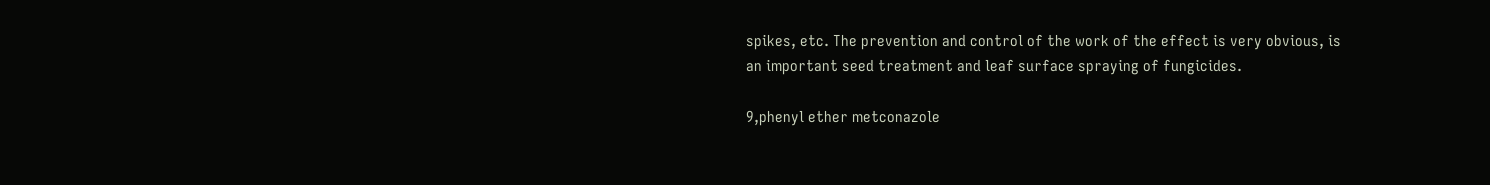spikes, etc. The prevention and control of the work of the effect is very obvious, is an important seed treatment and leaf surface spraying of fungicides.

9,phenyl ether metconazole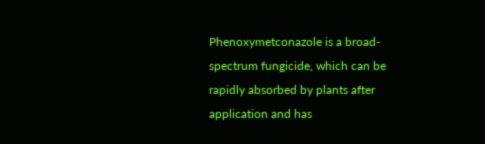Phenoxymetconazole is a broad-spectrum fungicide, which can be rapidly absorbed by plants after application and has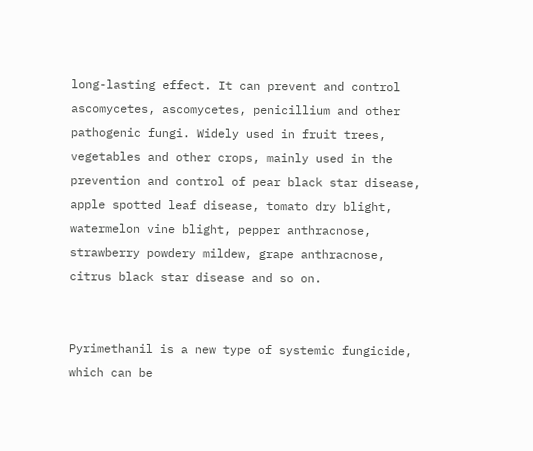long-lasting effect. It can prevent and control ascomycetes, ascomycetes, penicillium and other pathogenic fungi. Widely used in fruit trees, vegetables and other crops, mainly used in the prevention and control of pear black star disease, apple spotted leaf disease, tomato dry blight, watermelon vine blight, pepper anthracnose, strawberry powdery mildew, grape anthracnose, citrus black star disease and so on.


Pyrimethanil is a new type of systemic fungicide, which can be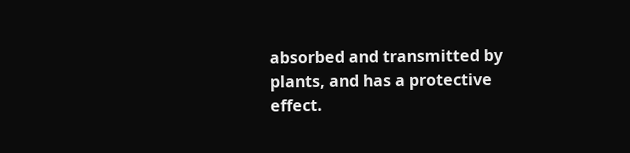absorbed and transmitted by plants, and has a protective effect.